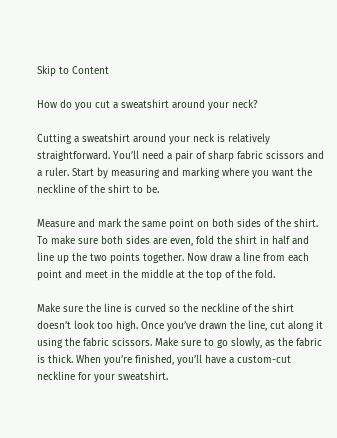Skip to Content

How do you cut a sweatshirt around your neck?

Cutting a sweatshirt around your neck is relatively straightforward. You’ll need a pair of sharp fabric scissors and a ruler. Start by measuring and marking where you want the neckline of the shirt to be.

Measure and mark the same point on both sides of the shirt. To make sure both sides are even, fold the shirt in half and line up the two points together. Now draw a line from each point and meet in the middle at the top of the fold.

Make sure the line is curved so the neckline of the shirt doesn’t look too high. Once you’ve drawn the line, cut along it using the fabric scissors. Make sure to go slowly, as the fabric is thick. When you’re finished, you’ll have a custom-cut neckline for your sweatshirt.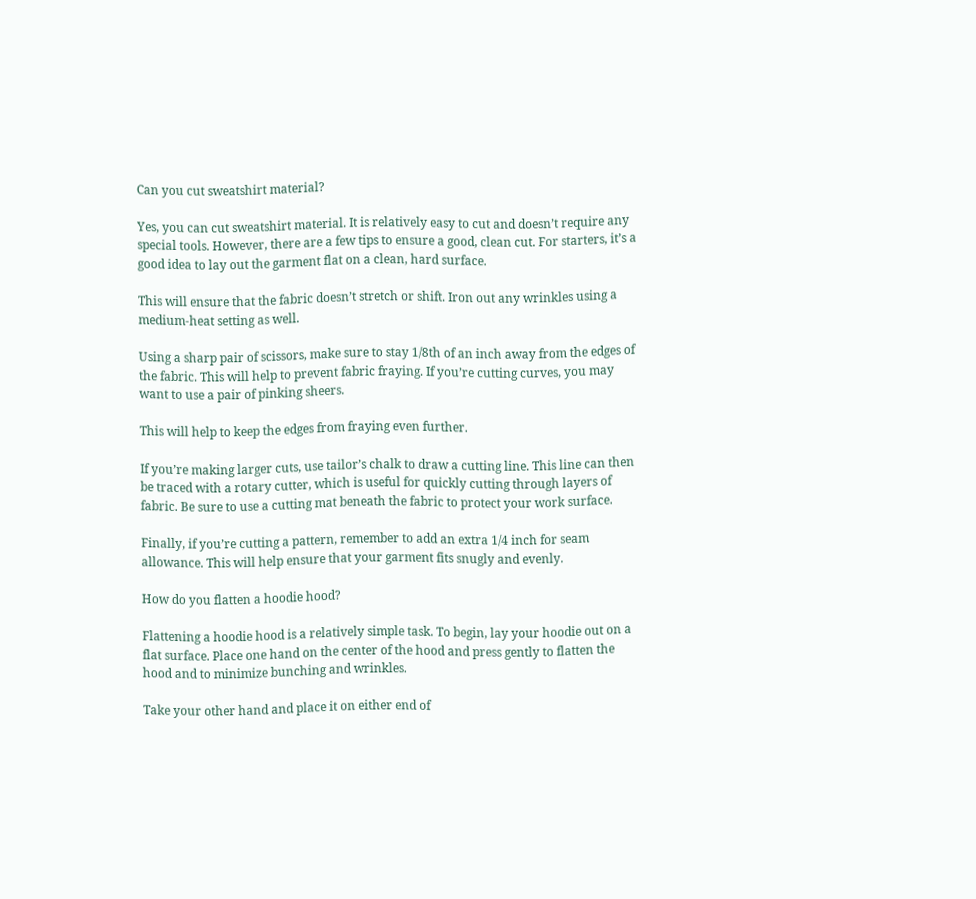Can you cut sweatshirt material?

Yes, you can cut sweatshirt material. It is relatively easy to cut and doesn’t require any special tools. However, there are a few tips to ensure a good, clean cut. For starters, it’s a good idea to lay out the garment flat on a clean, hard surface.

This will ensure that the fabric doesn’t stretch or shift. Iron out any wrinkles using a medium-heat setting as well.

Using a sharp pair of scissors, make sure to stay 1/8th of an inch away from the edges of the fabric. This will help to prevent fabric fraying. If you’re cutting curves, you may want to use a pair of pinking sheers.

This will help to keep the edges from fraying even further.

If you’re making larger cuts, use tailor’s chalk to draw a cutting line. This line can then be traced with a rotary cutter, which is useful for quickly cutting through layers of fabric. Be sure to use a cutting mat beneath the fabric to protect your work surface.

Finally, if you’re cutting a pattern, remember to add an extra 1/4 inch for seam allowance. This will help ensure that your garment fits snugly and evenly.

How do you flatten a hoodie hood?

Flattening a hoodie hood is a relatively simple task. To begin, lay your hoodie out on a flat surface. Place one hand on the center of the hood and press gently to flatten the hood and to minimize bunching and wrinkles.

Take your other hand and place it on either end of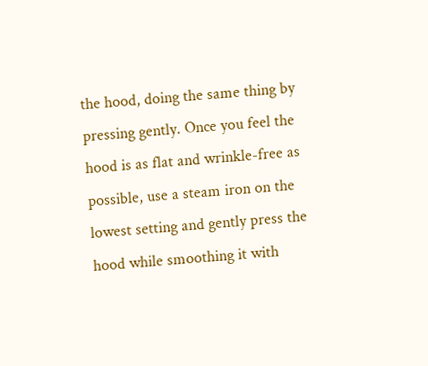the hood, doing the same thing by pressing gently. Once you feel the hood is as flat and wrinkle-free as possible, use a steam iron on the lowest setting and gently press the hood while smoothing it with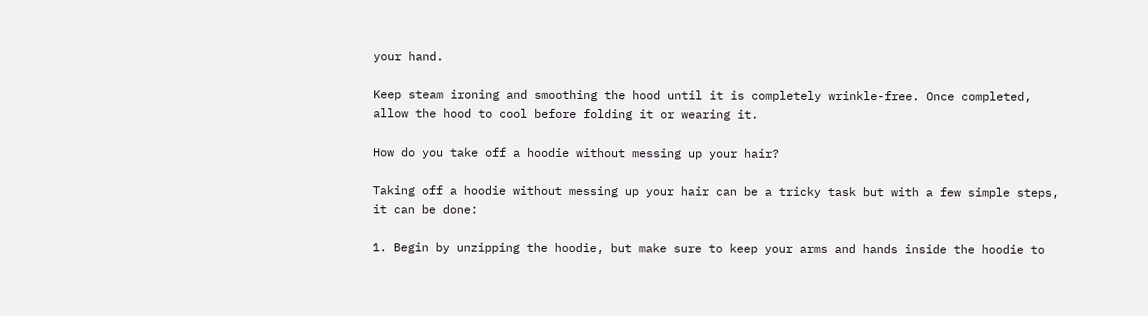your hand.

Keep steam ironing and smoothing the hood until it is completely wrinkle-free. Once completed, allow the hood to cool before folding it or wearing it.

How do you take off a hoodie without messing up your hair?

Taking off a hoodie without messing up your hair can be a tricky task but with a few simple steps, it can be done:

1. Begin by unzipping the hoodie, but make sure to keep your arms and hands inside the hoodie to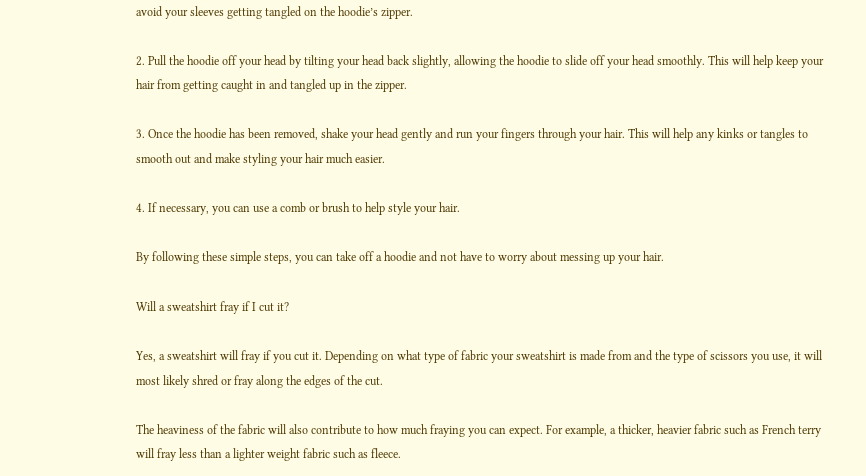avoid your sleeves getting tangled on the hoodie’s zipper.

2. Pull the hoodie off your head by tilting your head back slightly, allowing the hoodie to slide off your head smoothly. This will help keep your hair from getting caught in and tangled up in the zipper.

3. Once the hoodie has been removed, shake your head gently and run your fingers through your hair. This will help any kinks or tangles to smooth out and make styling your hair much easier.

4. If necessary, you can use a comb or brush to help style your hair.

By following these simple steps, you can take off a hoodie and not have to worry about messing up your hair.

Will a sweatshirt fray if I cut it?

Yes, a sweatshirt will fray if you cut it. Depending on what type of fabric your sweatshirt is made from and the type of scissors you use, it will most likely shred or fray along the edges of the cut.

The heaviness of the fabric will also contribute to how much fraying you can expect. For example, a thicker, heavier fabric such as French terry will fray less than a lighter weight fabric such as fleece.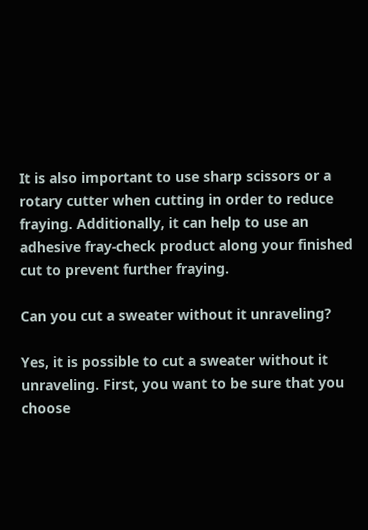It is also important to use sharp scissors or a rotary cutter when cutting in order to reduce fraying. Additionally, it can help to use an adhesive fray-check product along your finished cut to prevent further fraying.

Can you cut a sweater without it unraveling?

Yes, it is possible to cut a sweater without it unraveling. First, you want to be sure that you choose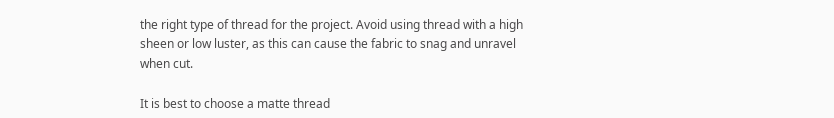the right type of thread for the project. Avoid using thread with a high sheen or low luster, as this can cause the fabric to snag and unravel when cut.

It is best to choose a matte thread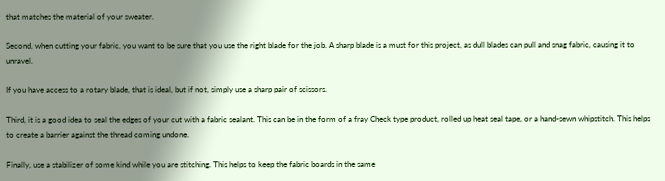that matches the material of your sweater.

Second, when cutting your fabric, you want to be sure that you use the right blade for the job. A sharp blade is a must for this project, as dull blades can pull and snag fabric, causing it to unravel.

If you have access to a rotary blade, that is ideal, but if not, simply use a sharp pair of scissors.

Third, it is a good idea to seal the edges of your cut with a fabric sealant. This can be in the form of a fray Check type product, rolled up heat seal tape, or a hand-sewn whipstitch. This helps to create a barrier against the thread coming undone.

Finally, use a stabilizer of some kind while you are stitching. This helps to keep the fabric boards in the same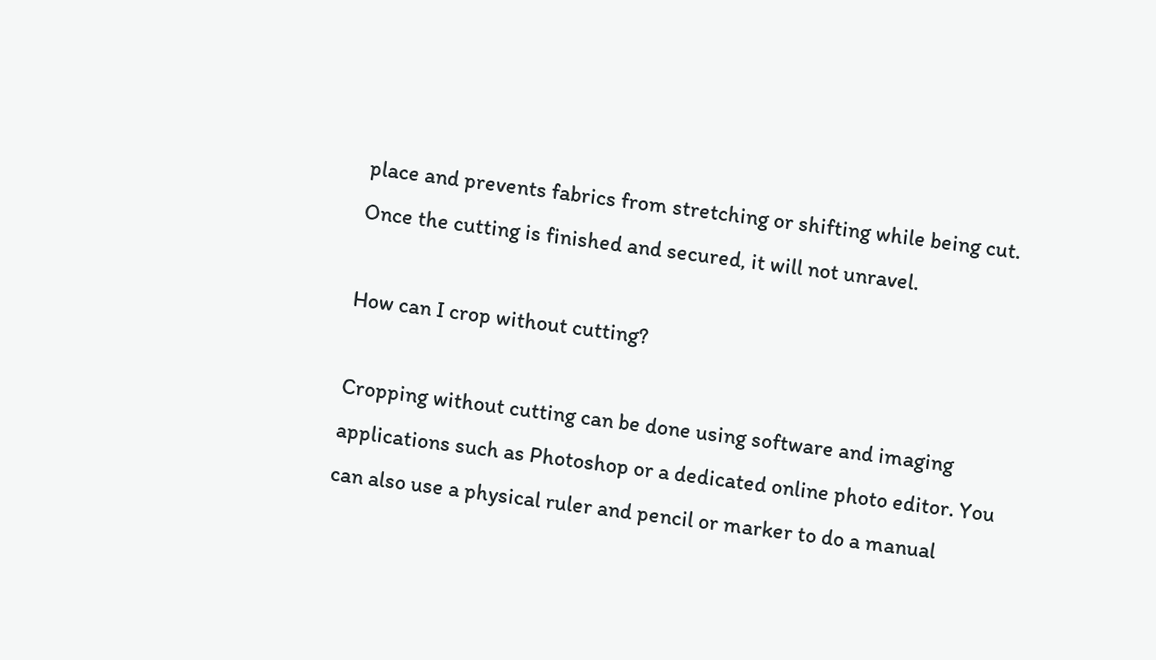place and prevents fabrics from stretching or shifting while being cut. Once the cutting is finished and secured, it will not unravel.

How can I crop without cutting?

Cropping without cutting can be done using software and imaging applications such as Photoshop or a dedicated online photo editor. You can also use a physical ruler and pencil or marker to do a manual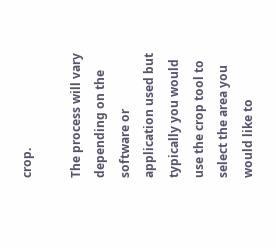crop.

The process will vary depending on the software or application used but typically you would use the crop tool to select the area you would like to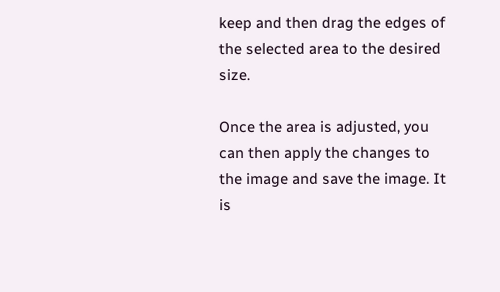keep and then drag the edges of the selected area to the desired size.

Once the area is adjusted, you can then apply the changes to the image and save the image. It is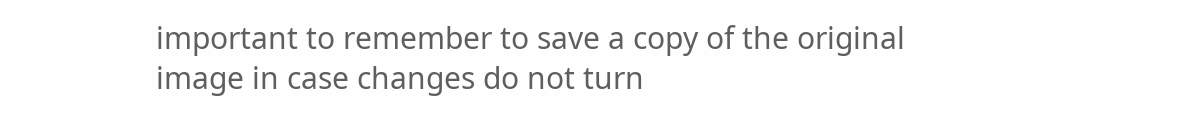important to remember to save a copy of the original image in case changes do not turn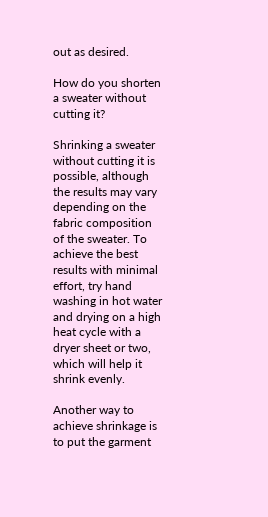out as desired.

How do you shorten a sweater without cutting it?

Shrinking a sweater without cutting it is possible, although the results may vary depending on the fabric composition of the sweater. To achieve the best results with minimal effort, try hand washing in hot water and drying on a high heat cycle with a dryer sheet or two, which will help it shrink evenly.

Another way to achieve shrinkage is to put the garment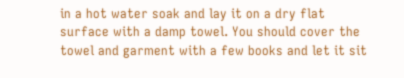in a hot water soak and lay it on a dry flat surface with a damp towel. You should cover the towel and garment with a few books and let it sit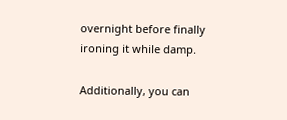overnight before finally ironing it while damp.

Additionally, you can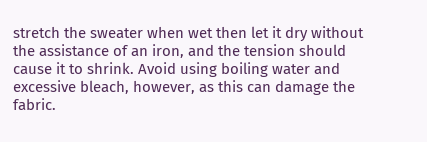stretch the sweater when wet then let it dry without the assistance of an iron, and the tension should cause it to shrink. Avoid using boiling water and excessive bleach, however, as this can damage the fabric.